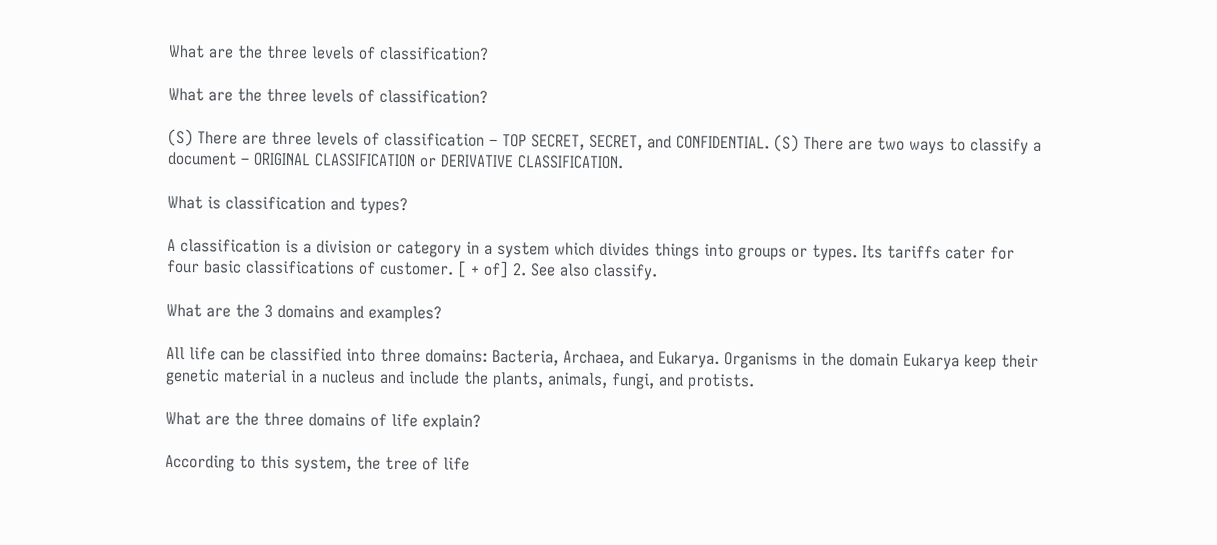What are the three levels of classification?

What are the three levels of classification?

(S) There are three levels of classification – TOP SECRET, SECRET, and CONFIDENTIAL. (S) There are two ways to classify a document – ORIGINAL CLASSIFICATION or DERIVATIVE CLASSIFICATION.

What is classification and types?

A classification is a division or category in a system which divides things into groups or types. Its tariffs cater for four basic classifications of customer. [ + of] 2. See also classify.

What are the 3 domains and examples?

All life can be classified into three domains: Bacteria, Archaea, and Eukarya. Organisms in the domain Eukarya keep their genetic material in a nucleus and include the plants, animals, fungi, and protists.

What are the three domains of life explain?

According to this system, the tree of life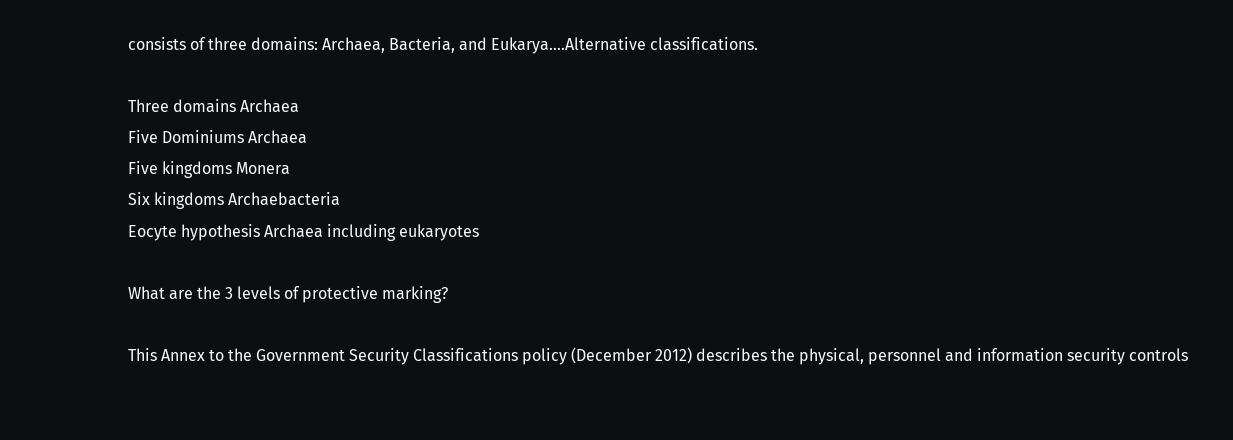consists of three domains: Archaea, Bacteria, and Eukarya….Alternative classifications.

Three domains Archaea
Five Dominiums Archaea
Five kingdoms Monera
Six kingdoms Archaebacteria
Eocyte hypothesis Archaea including eukaryotes

What are the 3 levels of protective marking?

This Annex to the Government Security Classifications policy (December 2012) describes the physical, personnel and information security controls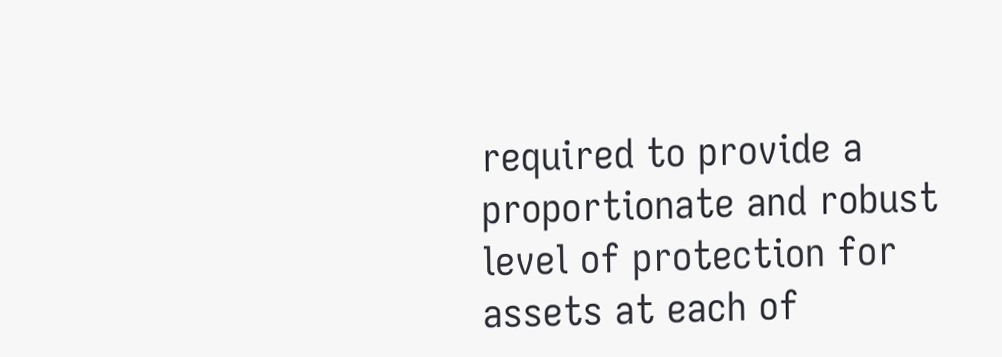required to provide a proportionate and robust level of protection for assets at each of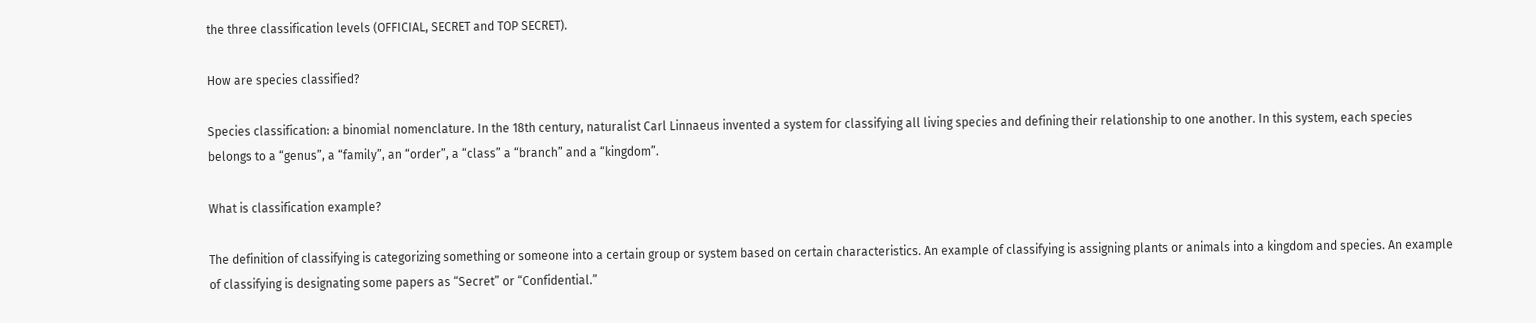the three classification levels (OFFICIAL, SECRET and TOP SECRET).

How are species classified?

Species classification: a binomial nomenclature. In the 18th century, naturalist Carl Linnaeus invented a system for classifying all living species and defining their relationship to one another. In this system, each species belongs to a “genus”, a “family”, an “order”, a “class” a “branch” and a “kingdom”.

What is classification example?

The definition of classifying is categorizing something or someone into a certain group or system based on certain characteristics. An example of classifying is assigning plants or animals into a kingdom and species. An example of classifying is designating some papers as “Secret” or “Confidential.”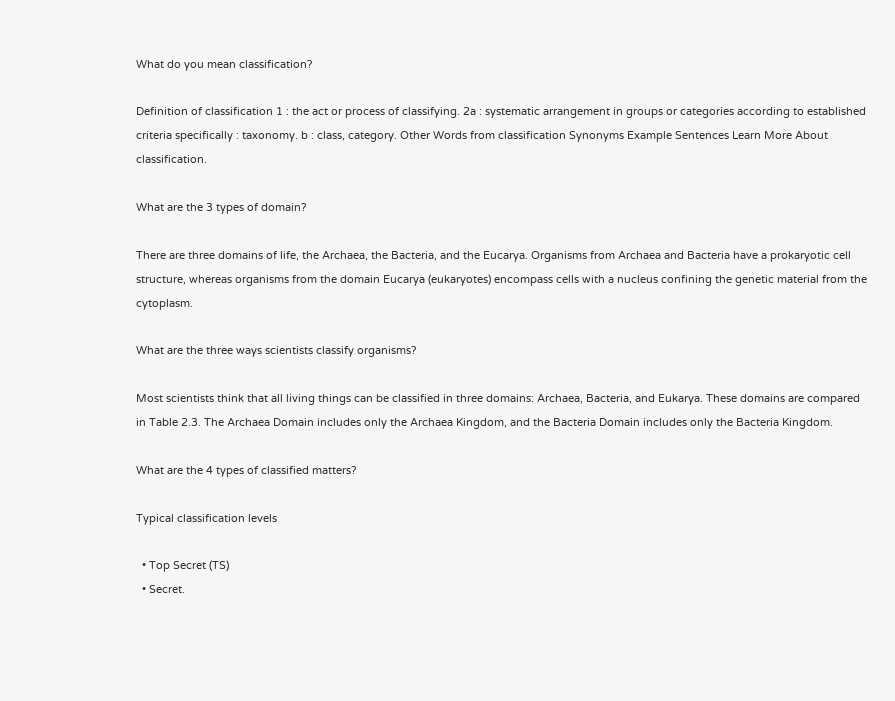What do you mean classification?

Definition of classification 1 : the act or process of classifying. 2a : systematic arrangement in groups or categories according to established criteria specifically : taxonomy. b : class, category. Other Words from classification Synonyms Example Sentences Learn More About classification.

What are the 3 types of domain?

There are three domains of life, the Archaea, the Bacteria, and the Eucarya. Organisms from Archaea and Bacteria have a prokaryotic cell structure, whereas organisms from the domain Eucarya (eukaryotes) encompass cells with a nucleus confining the genetic material from the cytoplasm.

What are the three ways scientists classify organisms?

Most scientists think that all living things can be classified in three domains: Archaea, Bacteria, and Eukarya. These domains are compared in Table 2.3. The Archaea Domain includes only the Archaea Kingdom, and the Bacteria Domain includes only the Bacteria Kingdom.

What are the 4 types of classified matters?

Typical classification levels

  • Top Secret (TS)
  • Secret.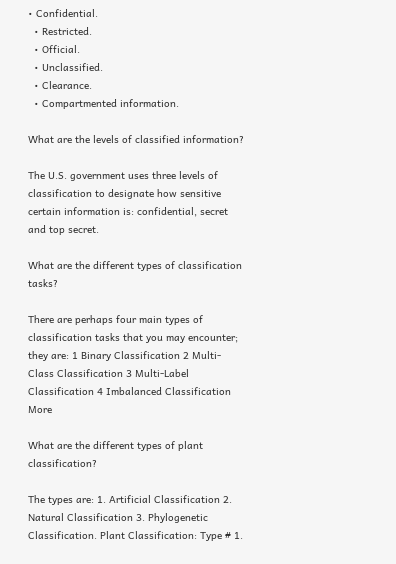• Confidential.
  • Restricted.
  • Official.
  • Unclassified.
  • Clearance.
  • Compartmented information.

What are the levels of classified information?

The U.S. government uses three levels of classification to designate how sensitive certain information is: confidential, secret and top secret.

What are the different types of classification tasks?

There are perhaps four main types of classification tasks that you may encounter; they are: 1 Binary Classification 2 Multi-Class Classification 3 Multi-Label Classification 4 Imbalanced Classification More

What are the different types of plant classification?

The types are: 1. Artificial Classification 2. Natural Classification 3. Phylogenetic Classification. Plant Classification: Type # 1.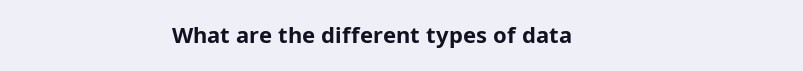What are the different types of data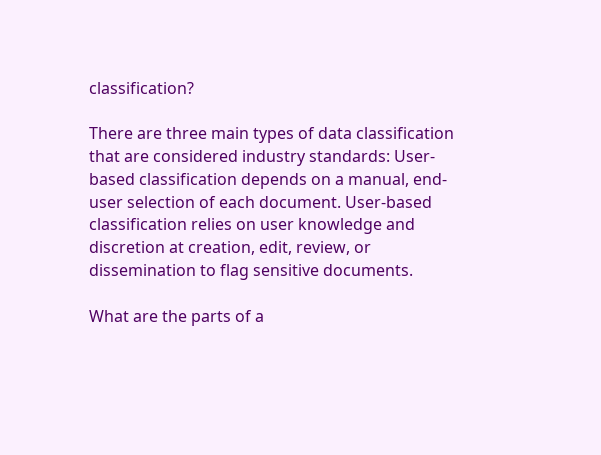classification?

There are three main types of data classification that are considered industry standards: User-based classification depends on a manual, end-user selection of each document. User-based classification relies on user knowledge and discretion at creation, edit, review, or dissemination to flag sensitive documents.

What are the parts of a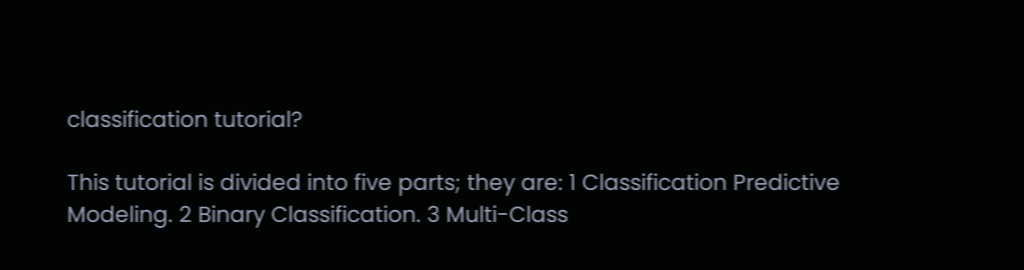classification tutorial?

This tutorial is divided into five parts; they are: 1 Classification Predictive Modeling. 2 Binary Classification. 3 Multi-Class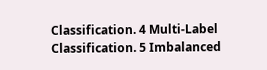Classification. 4 Multi-Label Classification. 5 Imbalanced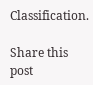Classification.

Share this post